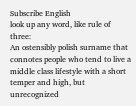Subscribe English
look up any word, like rule of three:
An ostensibly polish surname that connotes people who tend to live a middle class lifestyle with a short temper and high, but unrecognized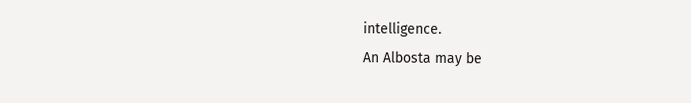intelligence.
An Albosta may be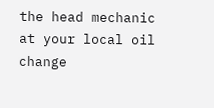the head mechanic at your local oil change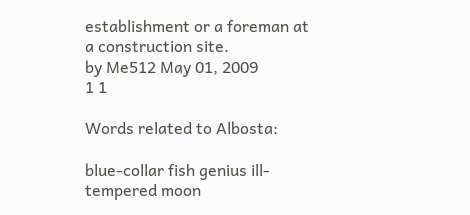establishment or a foreman at a construction site.
by Me512 May 01, 2009
1 1

Words related to Albosta:

blue-collar fish genius ill-tempered moon